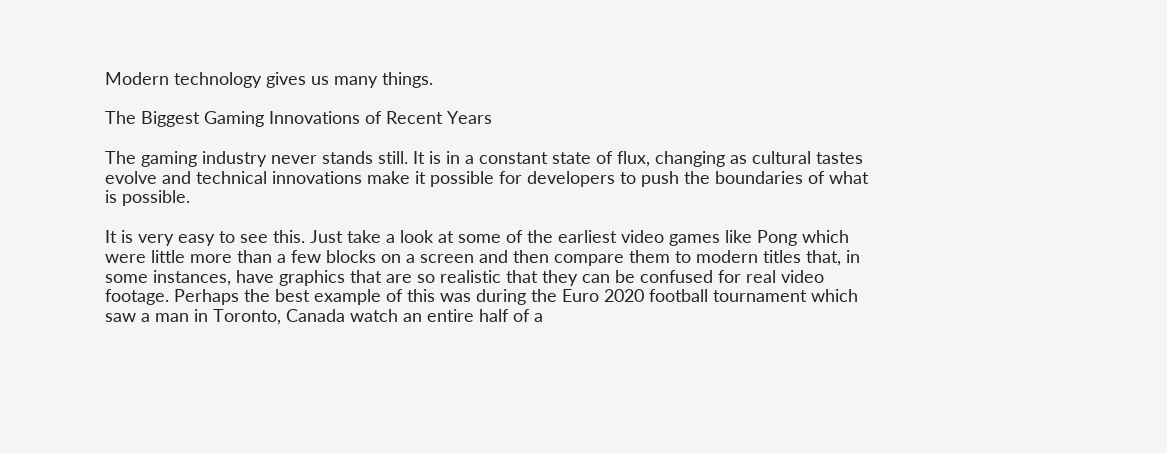Modern technology gives us many things.

The Biggest Gaming Innovations of Recent Years

The gaming industry never stands still. It is in a constant state of flux, changing as cultural tastes evolve and technical innovations make it possible for developers to push the boundaries of what is possible.

It is very easy to see this. Just take a look at some of the earliest video games like Pong which were little more than a few blocks on a screen and then compare them to modern titles that, in some instances, have graphics that are so realistic that they can be confused for real video footage. Perhaps the best example of this was during the Euro 2020 football tournament which saw a man in Toronto, Canada watch an entire half of a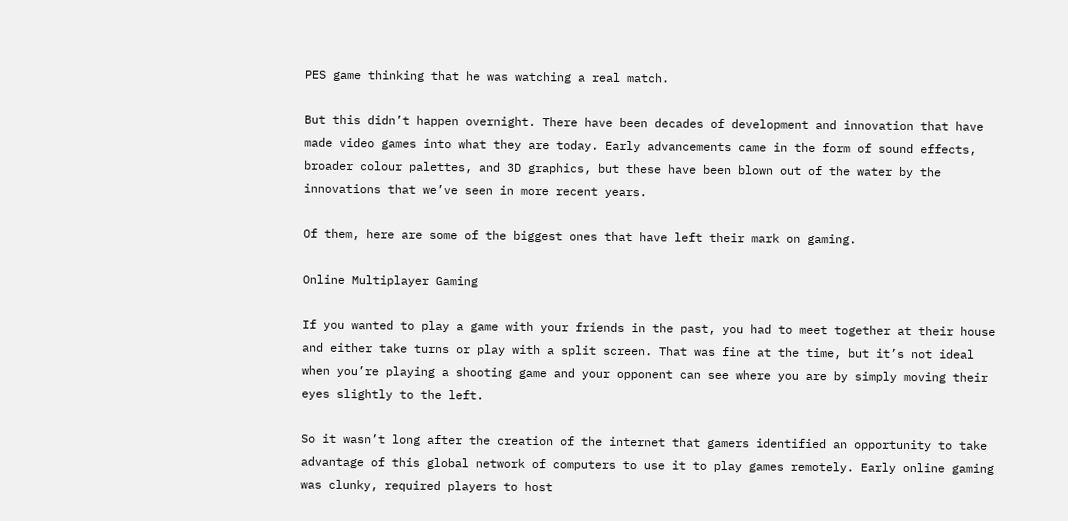PES game thinking that he was watching a real match.

But this didn’t happen overnight. There have been decades of development and innovation that have made video games into what they are today. Early advancements came in the form of sound effects, broader colour palettes, and 3D graphics, but these have been blown out of the water by the innovations that we’ve seen in more recent years.

Of them, here are some of the biggest ones that have left their mark on gaming.

Online Multiplayer Gaming

If you wanted to play a game with your friends in the past, you had to meet together at their house and either take turns or play with a split screen. That was fine at the time, but it’s not ideal when you’re playing a shooting game and your opponent can see where you are by simply moving their eyes slightly to the left.

So it wasn’t long after the creation of the internet that gamers identified an opportunity to take advantage of this global network of computers to use it to play games remotely. Early online gaming was clunky, required players to host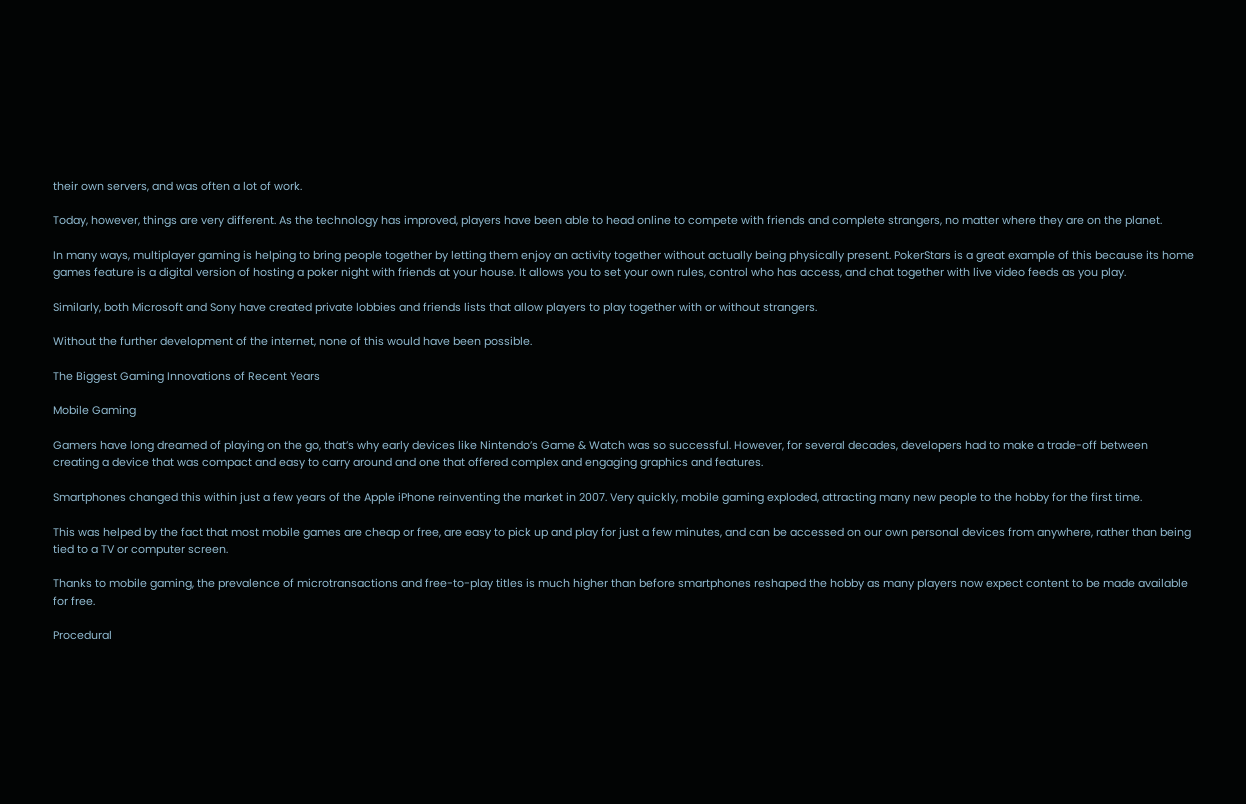their own servers, and was often a lot of work.

Today, however, things are very different. As the technology has improved, players have been able to head online to compete with friends and complete strangers, no matter where they are on the planet.

In many ways, multiplayer gaming is helping to bring people together by letting them enjoy an activity together without actually being physically present. PokerStars is a great example of this because its home games feature is a digital version of hosting a poker night with friends at your house. It allows you to set your own rules, control who has access, and chat together with live video feeds as you play.

Similarly, both Microsoft and Sony have created private lobbies and friends lists that allow players to play together with or without strangers.

Without the further development of the internet, none of this would have been possible.

The Biggest Gaming Innovations of Recent Years

Mobile Gaming

Gamers have long dreamed of playing on the go, that’s why early devices like Nintendo’s Game & Watch was so successful. However, for several decades, developers had to make a trade-off between creating a device that was compact and easy to carry around and one that offered complex and engaging graphics and features.

Smartphones changed this within just a few years of the Apple iPhone reinventing the market in 2007. Very quickly, mobile gaming exploded, attracting many new people to the hobby for the first time.

This was helped by the fact that most mobile games are cheap or free, are easy to pick up and play for just a few minutes, and can be accessed on our own personal devices from anywhere, rather than being tied to a TV or computer screen.

Thanks to mobile gaming, the prevalence of microtransactions and free-to-play titles is much higher than before smartphones reshaped the hobby as many players now expect content to be made available for free.

Procedural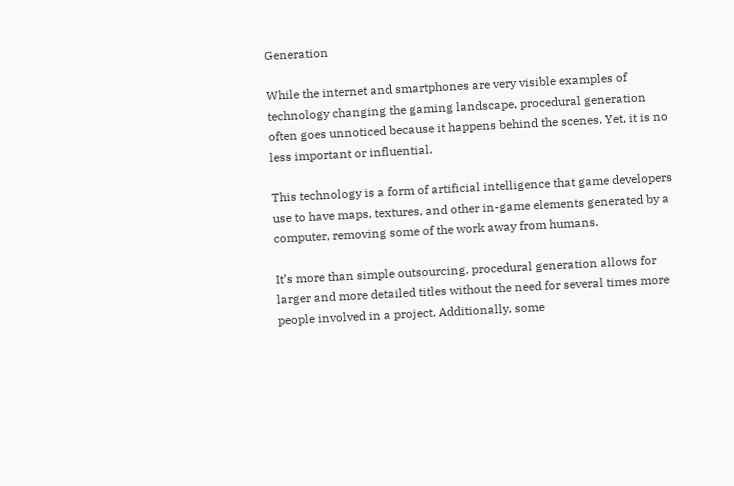Generation

While the internet and smartphones are very visible examples of technology changing the gaming landscape, procedural generation often goes unnoticed because it happens behind the scenes. Yet, it is no less important or influential.

This technology is a form of artificial intelligence that game developers use to have maps, textures, and other in-game elements generated by a computer, removing some of the work away from humans.

It’s more than simple outsourcing, procedural generation allows for larger and more detailed titles without the need for several times more people involved in a project. Additionally, some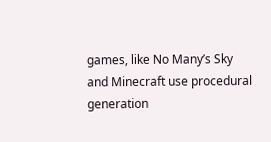games, like No Many’s Sky and Minecraft use procedural generation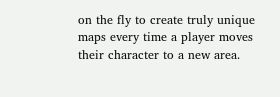on the fly to create truly unique maps every time a player moves their character to a new area.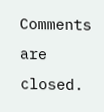Comments are closed.